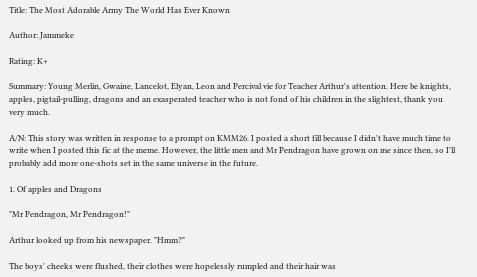Title: The Most Adorable Army The World Has Ever Known

Author: Jammeke

Rating: K+

Summary: Young Merlin, Gwaine, Lancelot, Elyan, Leon and Percival vie for Teacher Arthur's attention. Here be knights, apples, pigtail-pulling, dragons and an exasperated teacher who is not fond of his children in the slightest, thank you very much.

A/N: This story was written in response to a prompt on KMM26. I posted a short fill because I didn't have much time to write when I posted this fic at the meme. However, the little men and Mr Pendragon have grown on me since then, so I'll probably add more one-shots set in the same universe in the future.

1. Of apples and Dragons

"Mr Pendragon, Mr Pendragon!"

Arthur looked up from his newspaper. "Hmm?"

The boys' cheeks were flushed, their clothes were hopelessly rumpled and their hair was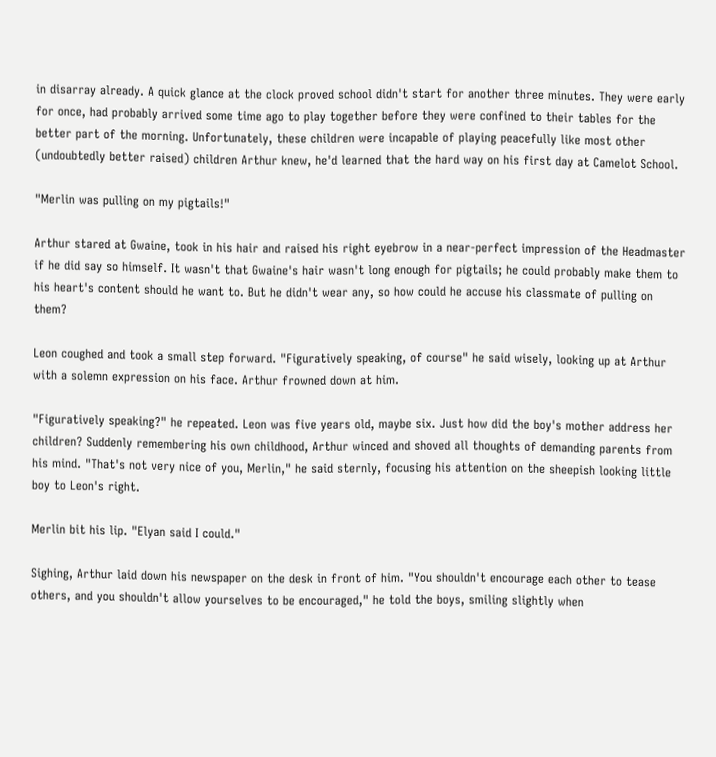in disarray already. A quick glance at the clock proved school didn't start for another three minutes. They were early for once, had probably arrived some time ago to play together before they were confined to their tables for the better part of the morning. Unfortunately, these children were incapable of playing peacefully like most other (undoubtedly better raised) children Arthur knew, he'd learned that the hard way on his first day at Camelot School.

"Merlin was pulling on my pigtails!"

Arthur stared at Gwaine, took in his hair and raised his right eyebrow in a near-perfect impression of the Headmaster if he did say so himself. It wasn't that Gwaine's hair wasn't long enough for pigtails; he could probably make them to his heart's content should he want to. But he didn't wear any, so how could he accuse his classmate of pulling on them?

Leon coughed and took a small step forward. "Figuratively speaking, of course" he said wisely, looking up at Arthur with a solemn expression on his face. Arthur frowned down at him.

"Figuratively speaking?" he repeated. Leon was five years old, maybe six. Just how did the boy's mother address her children? Suddenly remembering his own childhood, Arthur winced and shoved all thoughts of demanding parents from his mind. "That's not very nice of you, Merlin," he said sternly, focusing his attention on the sheepish looking little boy to Leon's right.

Merlin bit his lip. "Elyan said I could."

Sighing, Arthur laid down his newspaper on the desk in front of him. "You shouldn't encourage each other to tease others, and you shouldn't allow yourselves to be encouraged," he told the boys, smiling slightly when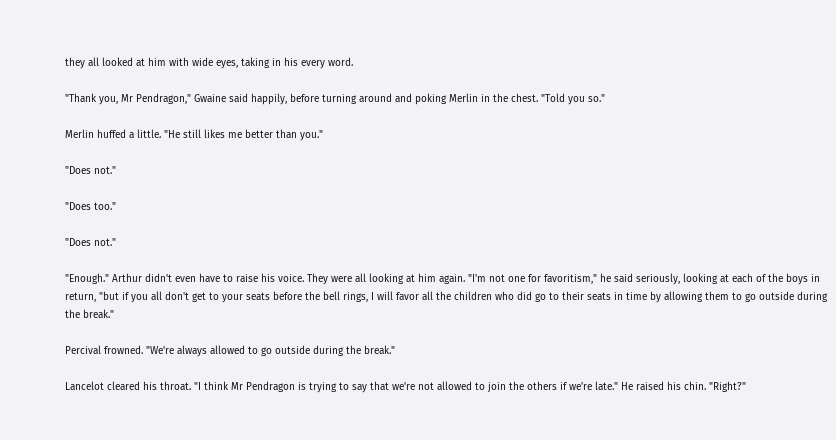they all looked at him with wide eyes, taking in his every word.

"Thank you, Mr Pendragon," Gwaine said happily, before turning around and poking Merlin in the chest. "Told you so."

Merlin huffed a little. "He still likes me better than you."

"Does not."

"Does too."

"Does not."

"Enough." Arthur didn't even have to raise his voice. They were all looking at him again. "I'm not one for favoritism," he said seriously, looking at each of the boys in return, "but if you all don't get to your seats before the bell rings, I will favor all the children who did go to their seats in time by allowing them to go outside during the break."

Percival frowned. "We're always allowed to go outside during the break."

Lancelot cleared his throat. "I think Mr Pendragon is trying to say that we're not allowed to join the others if we're late." He raised his chin. "Right?"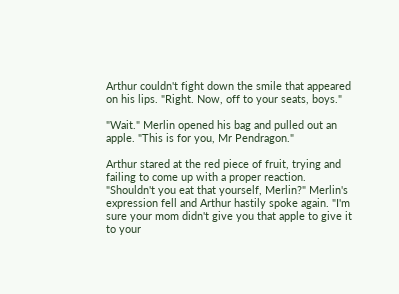Arthur couldn't fight down the smile that appeared on his lips. "Right. Now, off to your seats, boys."

"Wait." Merlin opened his bag and pulled out an apple. "This is for you, Mr Pendragon."

Arthur stared at the red piece of fruit, trying and failing to come up with a proper reaction. "Shouldn't you eat that yourself, Merlin?" Merlin's expression fell and Arthur hastily spoke again. "I'm sure your mom didn't give you that apple to give it to your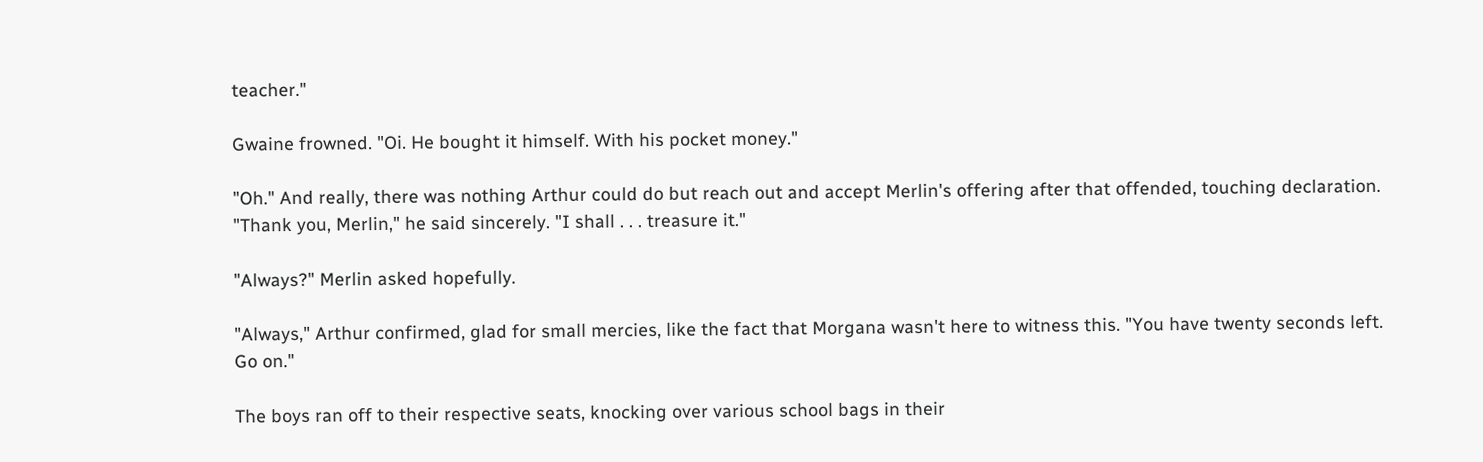teacher."

Gwaine frowned. "Oi. He bought it himself. With his pocket money."

"Oh." And really, there was nothing Arthur could do but reach out and accept Merlin's offering after that offended, touching declaration. "Thank you, Merlin," he said sincerely. "I shall . . . treasure it."

"Always?" Merlin asked hopefully.

"Always," Arthur confirmed, glad for small mercies, like the fact that Morgana wasn't here to witness this. "You have twenty seconds left. Go on."

The boys ran off to their respective seats, knocking over various school bags in their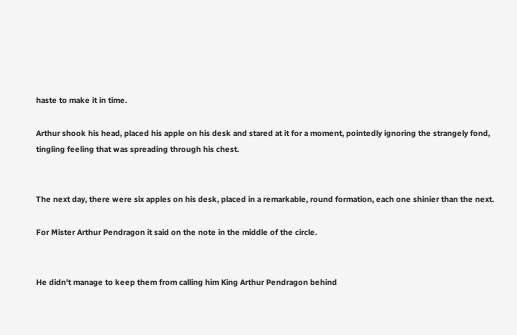haste to make it in time.

Arthur shook his head, placed his apple on his desk and stared at it for a moment, pointedly ignoring the strangely fond, tingling feeling that was spreading through his chest.


The next day, there were six apples on his desk, placed in a remarkable, round formation, each one shinier than the next.

For Mister Arthur Pendragon it said on the note in the middle of the circle.


He didn't manage to keep them from calling him King Arthur Pendragon behind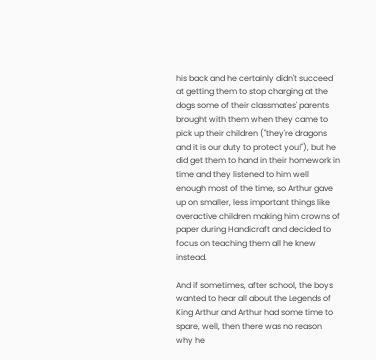his back and he certainly didn't succeed at getting them to stop charging at the dogs some of their classmates' parents brought with them when they came to pick up their children ("they're dragons and it is our duty to protect you!"), but he did get them to hand in their homework in time and they listened to him well enough most of the time, so Arthur gave up on smaller, less important things like overactive children making him crowns of paper during Handicraft and decided to focus on teaching them all he knew instead.

And if sometimes, after school, the boys wanted to hear all about the Legends of King Arthur and Arthur had some time to spare, well, then there was no reason why he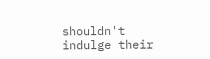shouldn't indulge their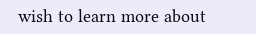wish to learn more about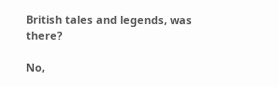British tales and legends, was there?

No,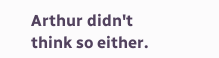Arthur didn't think so either.